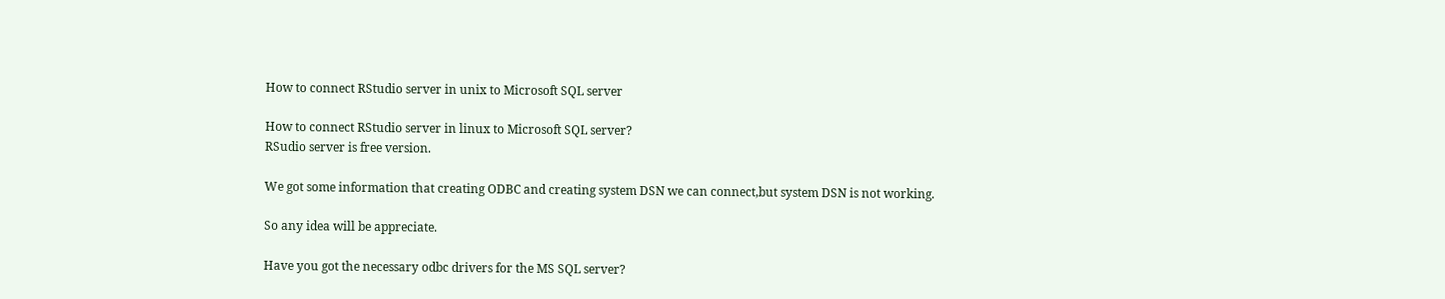How to connect RStudio server in unix to Microsoft SQL server

How to connect RStudio server in linux to Microsoft SQL server?
RSudio server is free version.

We got some information that creating ODBC and creating system DSN we can connect,but system DSN is not working.

So any idea will be appreciate.

Have you got the necessary odbc drivers for the MS SQL server?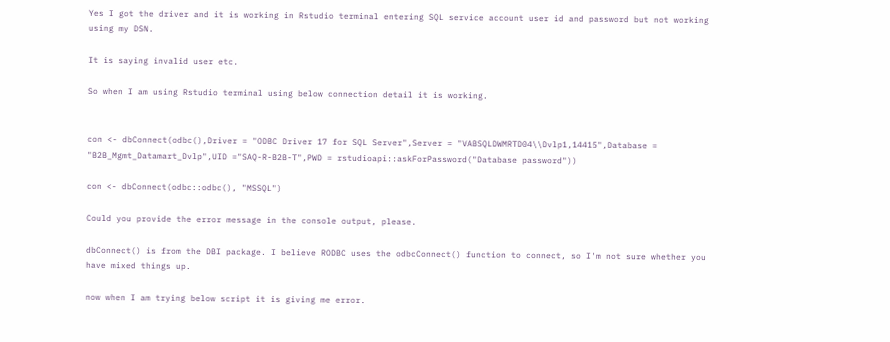Yes I got the driver and it is working in Rstudio terminal entering SQL service account user id and password but not working using my DSN.

It is saying invalid user etc.

So when I am using Rstudio terminal using below connection detail it is working.


con <- dbConnect(odbc(),Driver = "ODBC Driver 17 for SQL Server",Server = "VABSQLDWMRTD04\\Dvlp1,14415",Database = "B2B_Mgmt_Datamart_Dvlp",UID ="SAQ-R-B2B-T",PWD = rstudioapi::askForPassword("Database password"))

con <- dbConnect(odbc::odbc(), "MSSQL")

Could you provide the error message in the console output, please.

dbConnect() is from the DBI package. I believe RODBC uses the odbcConnect() function to connect, so I'm not sure whether you have mixed things up.

now when I am trying below script it is giving me error.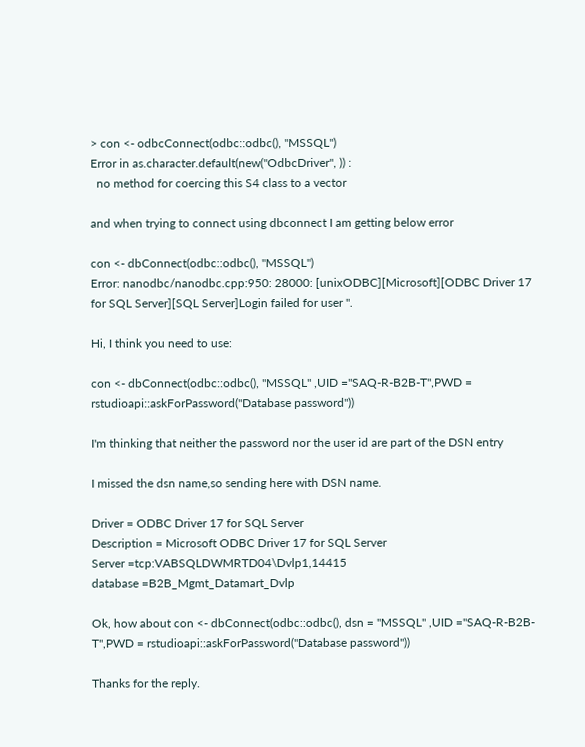> con <- odbcConnect(odbc::odbc(), "MSSQL")
Error in as.character.default(new("OdbcDriver", )) :
  no method for coercing this S4 class to a vector

and when trying to connect using dbconnect I am getting below error

con <- dbConnect(odbc::odbc(), "MSSQL")
Error: nanodbc/nanodbc.cpp:950: 28000: [unixODBC][Microsoft][ODBC Driver 17 for SQL Server][SQL Server]Login failed for user ''.

Hi, I think you need to use:

con <- dbConnect(odbc::odbc(), "MSSQL" ,UID ="SAQ-R-B2B-T",PWD = rstudioapi::askForPassword("Database password"))

I'm thinking that neither the password nor the user id are part of the DSN entry

I missed the dsn name,so sending here with DSN name.

Driver = ODBC Driver 17 for SQL Server
Description = Microsoft ODBC Driver 17 for SQL Server
Server =tcp:VABSQLDWMRTD04\Dvlp1,14415
database =B2B_Mgmt_Datamart_Dvlp

Ok, how about con <- dbConnect(odbc::odbc(), dsn = "MSSQL" ,UID ="SAQ-R-B2B-T",PWD = rstudioapi::askForPassword("Database password"))

Thanks for the reply.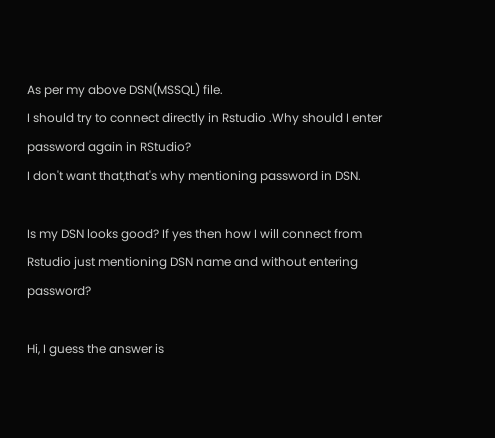As per my above DSN(MSSQL) file.
I should try to connect directly in Rstudio .Why should I enter password again in RStudio?
I don't want that,that's why mentioning password in DSN.

Is my DSN looks good? If yes then how I will connect from Rstudio just mentioning DSN name and without entering password?

Hi, I guess the answer is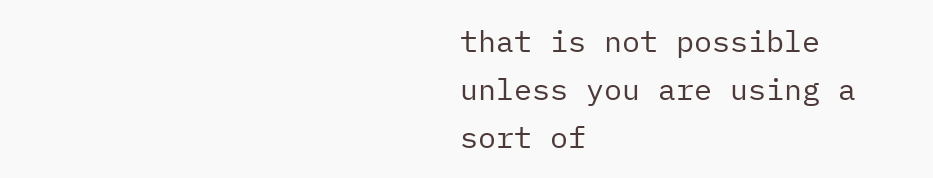that is not possible unless you are using a sort of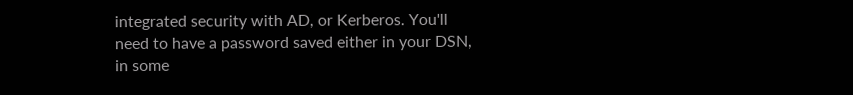integrated security with AD, or Kerberos. You'll need to have a password saved either in your DSN, in some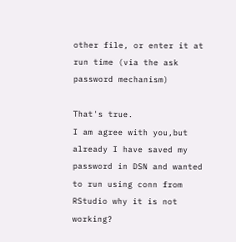other file, or enter it at run time (via the ask password mechanism)

That's true.
I am agree with you,but already I have saved my password in DSN and wanted to run using conn from RStudio why it is not working?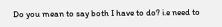Do you mean to say both I have to do? i.e need to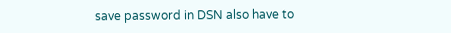save password in DSN also have to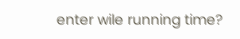enter wile running time?